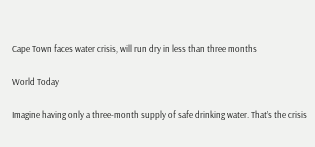Cape Town faces water crisis, will run dry in less than three months

World Today

Imagine having only a three-month supply of safe drinking water. That’s the crisis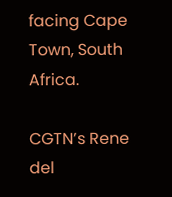facing Cape Town, South Africa.

CGTN’s Rene del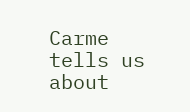Carme tells us about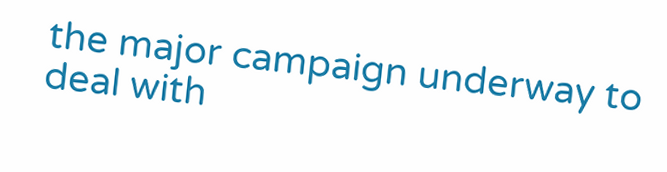the major campaign underway to deal with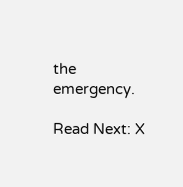the emergency.

Read Next: X